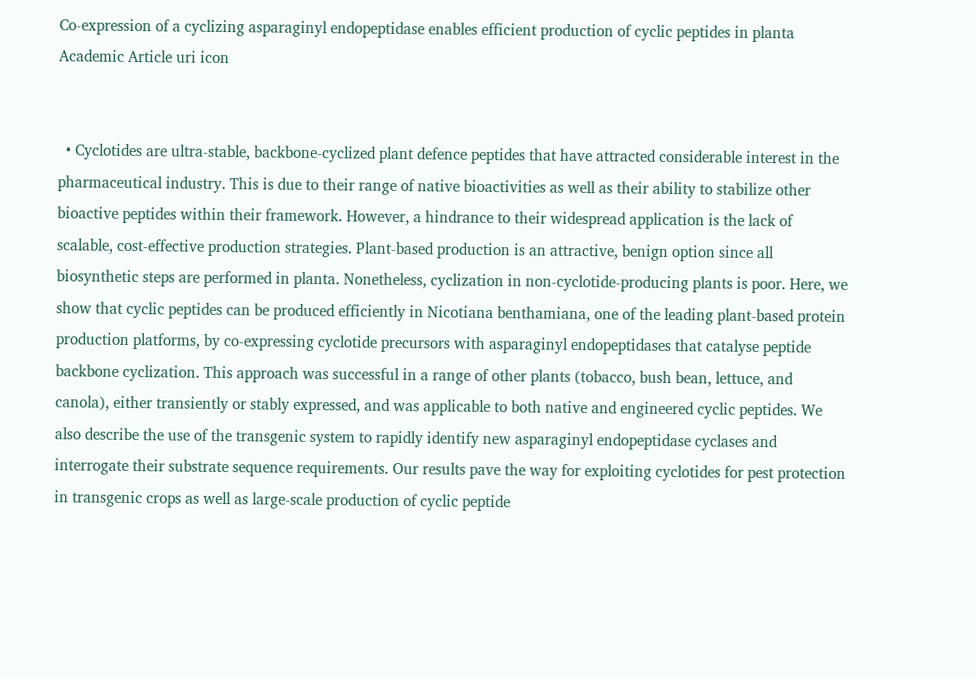Co-expression of a cyclizing asparaginyl endopeptidase enables efficient production of cyclic peptides in planta Academic Article uri icon


  • Cyclotides are ultra-stable, backbone-cyclized plant defence peptides that have attracted considerable interest in the pharmaceutical industry. This is due to their range of native bioactivities as well as their ability to stabilize other bioactive peptides within their framework. However, a hindrance to their widespread application is the lack of scalable, cost-effective production strategies. Plant-based production is an attractive, benign option since all biosynthetic steps are performed in planta. Nonetheless, cyclization in non-cyclotide-producing plants is poor. Here, we show that cyclic peptides can be produced efficiently in Nicotiana benthamiana, one of the leading plant-based protein production platforms, by co-expressing cyclotide precursors with asparaginyl endopeptidases that catalyse peptide backbone cyclization. This approach was successful in a range of other plants (tobacco, bush bean, lettuce, and canola), either transiently or stably expressed, and was applicable to both native and engineered cyclic peptides. We also describe the use of the transgenic system to rapidly identify new asparaginyl endopeptidase cyclases and interrogate their substrate sequence requirements. Our results pave the way for exploiting cyclotides for pest protection in transgenic crops as well as large-scale production of cyclic peptide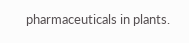pharmaceuticals in plants.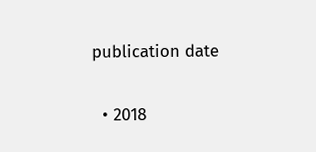publication date

  • 2018